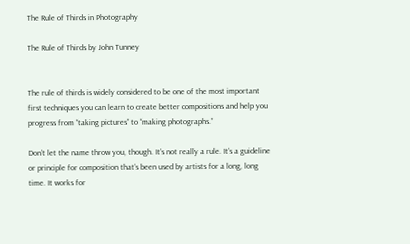The Rule of Thirds in Photography

The Rule of Thirds by John Tunney


The rule of thirds is widely considered to be one of the most important first techniques you can learn to create better compositions and help you progress from “taking pictures” to “making photographs.”

Don’t let the name throw you, though. It’s not really a rule. It’s a guideline or principle for composition that’s been used by artists for a long, long time. It works for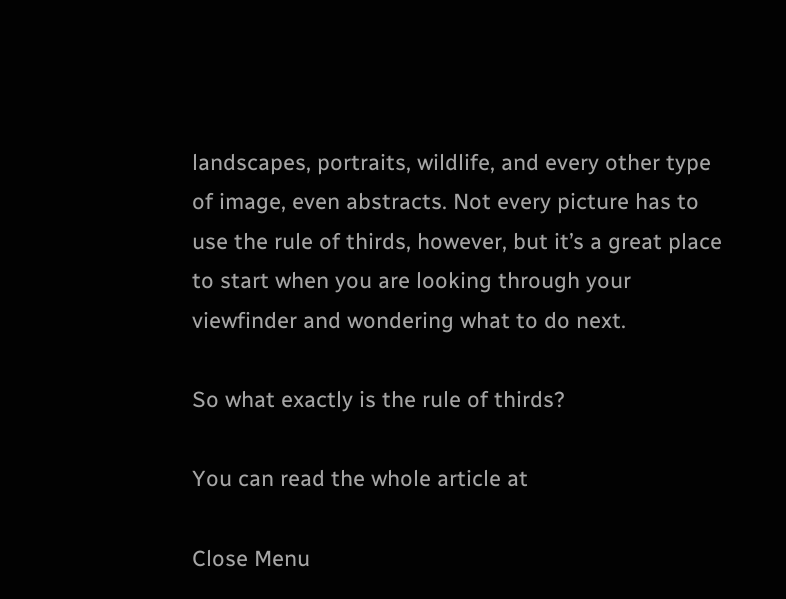landscapes, portraits, wildlife, and every other type of image, even abstracts. Not every picture has to use the rule of thirds, however, but it’s a great place to start when you are looking through your viewfinder and wondering what to do next.

So what exactly is the rule of thirds?

You can read the whole article at

Close Menu